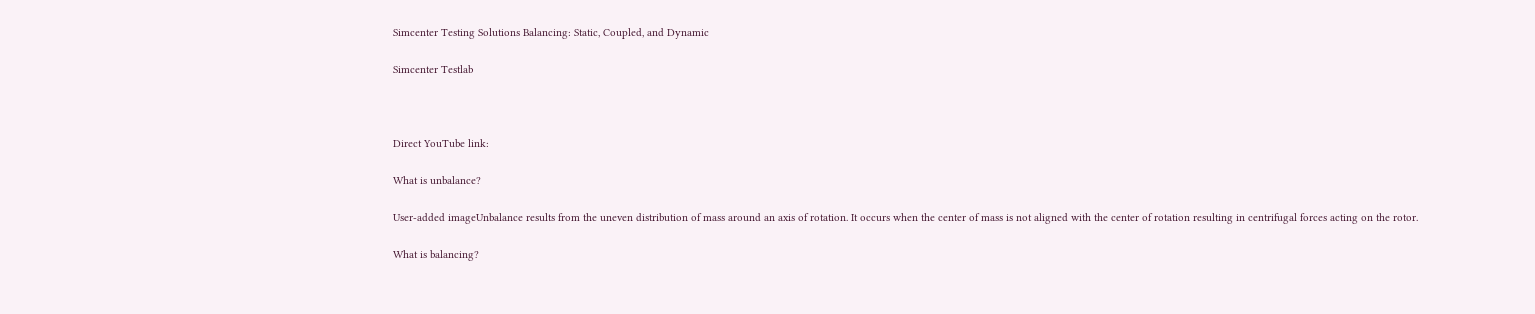Simcenter Testing Solutions Balancing: Static, Coupled, and Dynamic

Simcenter Testlab



Direct YouTube link:

What is unbalance?

User-added imageUnbalance results from the uneven distribution of mass around an axis of rotation. It occurs when the center of mass is not aligned with the center of rotation resulting in centrifugal forces acting on the rotor.

What is balancing?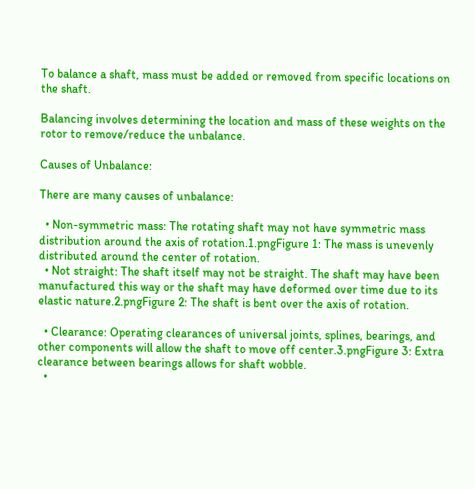To balance a shaft, mass must be added or removed from specific locations on the shaft.

Balancing involves determining the location and mass of these weights on the rotor to remove/reduce the unbalance.

Causes of Unbalance:

There are many causes of unbalance:

  • Non-symmetric mass: The rotating shaft may not have symmetric mass distribution around the axis of rotation.1.pngFigure 1: The mass is unevenly distributed around the center of rotation.
  • Not straight: The shaft itself may not be straight. The shaft may have been manufactured this way or the shaft may have deformed over time due to its elastic nature.2.pngFigure 2: The shaft is bent over the axis of rotation.

  • Clearance: Operating clearances of universal joints, splines, bearings, and other components will allow the shaft to move off center.3.pngFigure 3: Extra clearance between bearings allows for shaft wobble.
  •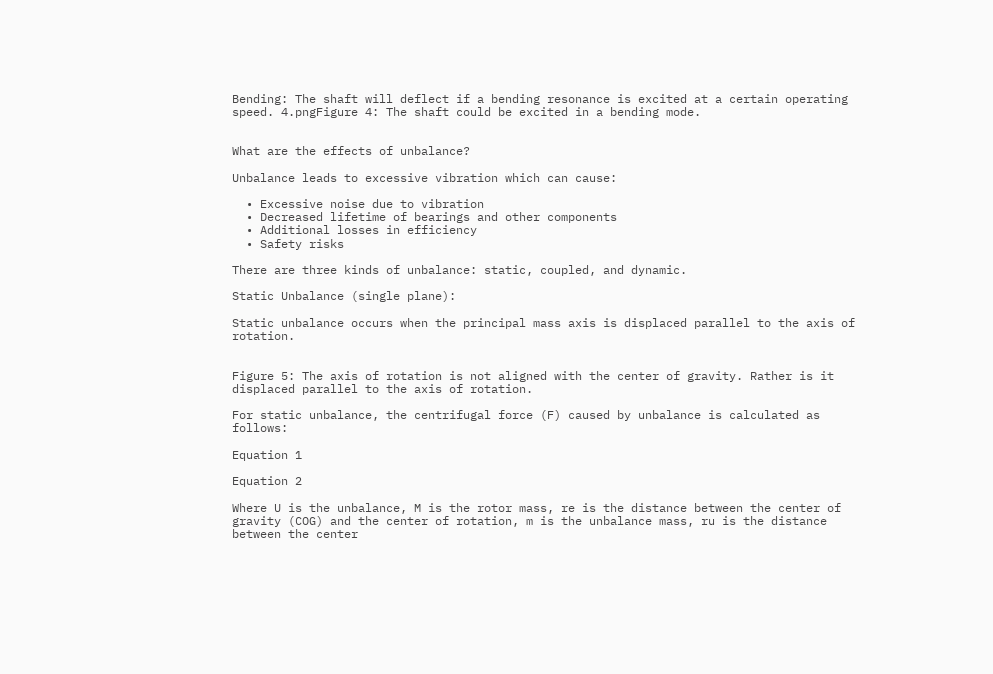Bending: The shaft will deflect if a bending resonance is excited at a certain operating speed. 4.pngFigure 4: The shaft could be excited in a bending mode.


What are the effects of unbalance?

Unbalance leads to excessive vibration which can cause:

  • Excessive noise due to vibration
  • Decreased lifetime of bearings and other components
  • Additional losses in efficiency
  • Safety risks

There are three kinds of unbalance: static, coupled, and dynamic.

Static Unbalance (single plane):

Static unbalance occurs when the principal mass axis is displaced parallel to the axis of rotation.


Figure 5: The axis of rotation is not aligned with the center of gravity. Rather is it displaced parallel to the axis of rotation.

For static unbalance, the centrifugal force (F) caused by unbalance is calculated as follows:

Equation 1

Equation 2

Where U is the unbalance, M is the rotor mass, re is the distance between the center of gravity (COG) and the center of rotation, m is the unbalance mass, ru is the distance between the center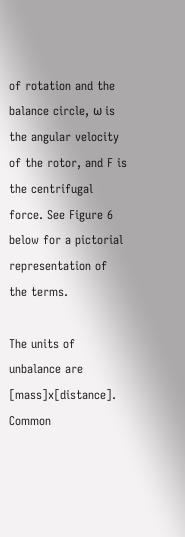of rotation and the balance circle, ω is the angular velocity of the rotor, and F is the centrifugal force. See Figure 6 below for a pictorial representation of the terms.

The units of unbalance are [mass]x[distance]. Common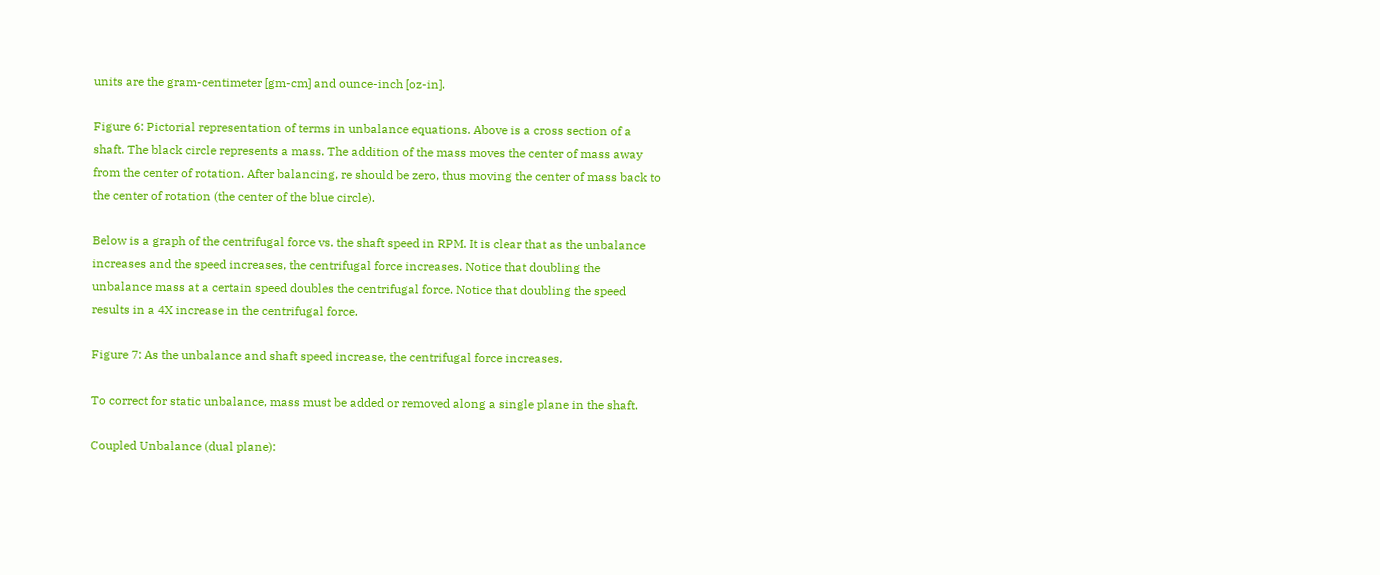units are the gram-centimeter [gm-cm] and ounce-inch [oz-in].

Figure 6: Pictorial representation of terms in unbalance equations. Above is a cross section of a shaft. The black circle represents a mass. The addition of the mass moves the center of mass away from the center of rotation. After balancing, re should be zero, thus moving the center of mass back to the center of rotation (the center of the blue circle).

Below is a graph of the centrifugal force vs. the shaft speed in RPM. It is clear that as the unbalance increases and the speed increases, the centrifugal force increases. Notice that doubling the unbalance mass at a certain speed doubles the centrifugal force. Notice that doubling the speed results in a 4X increase in the centrifugal force.

Figure 7: As the unbalance and shaft speed increase, the centrifugal force increases.

To correct for static unbalance, mass must be added or removed along a single plane in the shaft.

Coupled Unbalance (dual plane):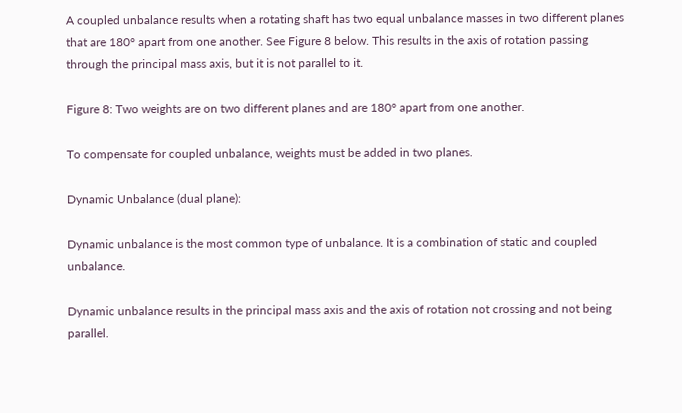A coupled unbalance results when a rotating shaft has two equal unbalance masses in two different planes that are 180° apart from one another. See Figure 8 below. This results in the axis of rotation passing through the principal mass axis, but it is not parallel to it.

Figure 8: Two weights are on two different planes and are 180° apart from one another.

To compensate for coupled unbalance, weights must be added in two planes.

Dynamic Unbalance (dual plane):

Dynamic unbalance is the most common type of unbalance. It is a combination of static and coupled unbalance.

Dynamic unbalance results in the principal mass axis and the axis of rotation not crossing and not being parallel.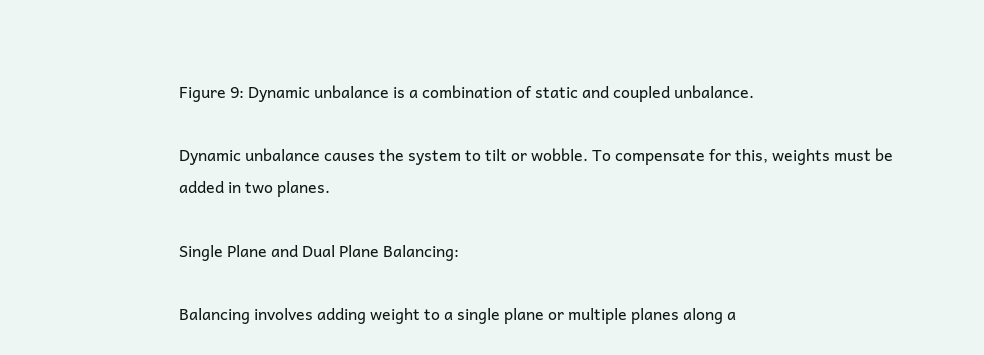Figure 9: Dynamic unbalance is a combination of static and coupled unbalance.

Dynamic unbalance causes the system to tilt or wobble. To compensate for this, weights must be added in two planes.

Single Plane and Dual Plane Balancing:

Balancing involves adding weight to a single plane or multiple planes along a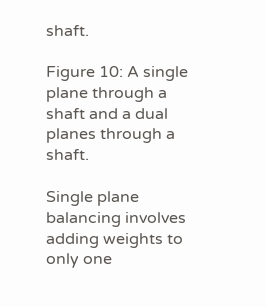shaft.

Figure 10: A single plane through a shaft and a dual planes through a shaft.

Single plane balancing involves adding weights to only one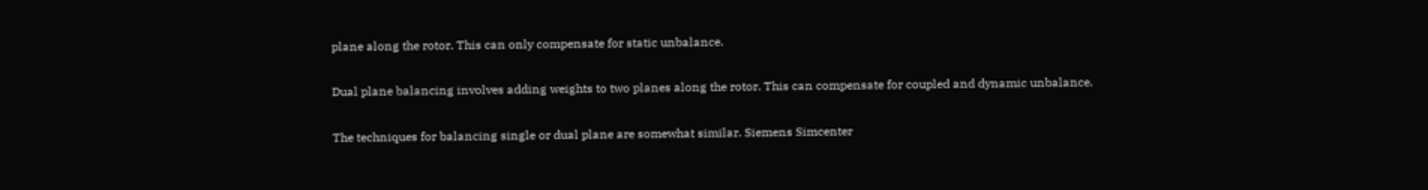plane along the rotor. This can only compensate for static unbalance.

Dual plane balancing involves adding weights to two planes along the rotor. This can compensate for coupled and dynamic unbalance.

The techniques for balancing single or dual plane are somewhat similar. Siemens Simcenter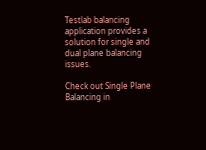Testlab balancing application provides a solution for single and dual plane balancing issues.

Check out Single Plane Balancing in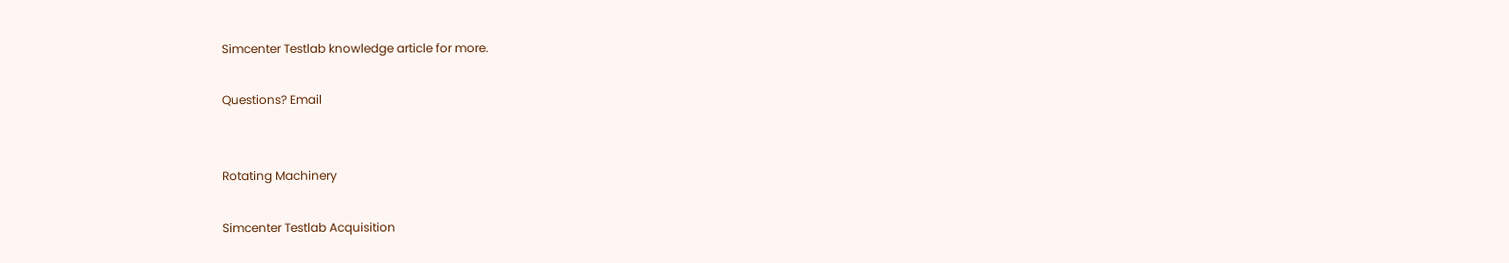Simcenter Testlab knowledge article for more.

Questions? Email


Rotating Machinery

Simcenter Testlab Acquisition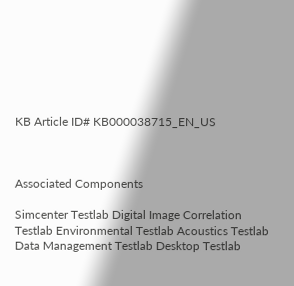KB Article ID# KB000038715_EN_US



Associated Components

Simcenter Testlab Digital Image Correlation Testlab Environmental Testlab Acoustics Testlab Data Management Testlab Desktop Testlab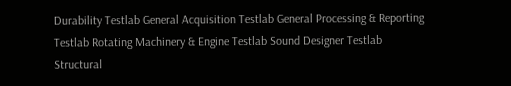Durability Testlab General Acquisition Testlab General Processing & Reporting Testlab Rotating Machinery & Engine Testlab Sound Designer Testlab Structural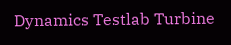Dynamics Testlab Turbine